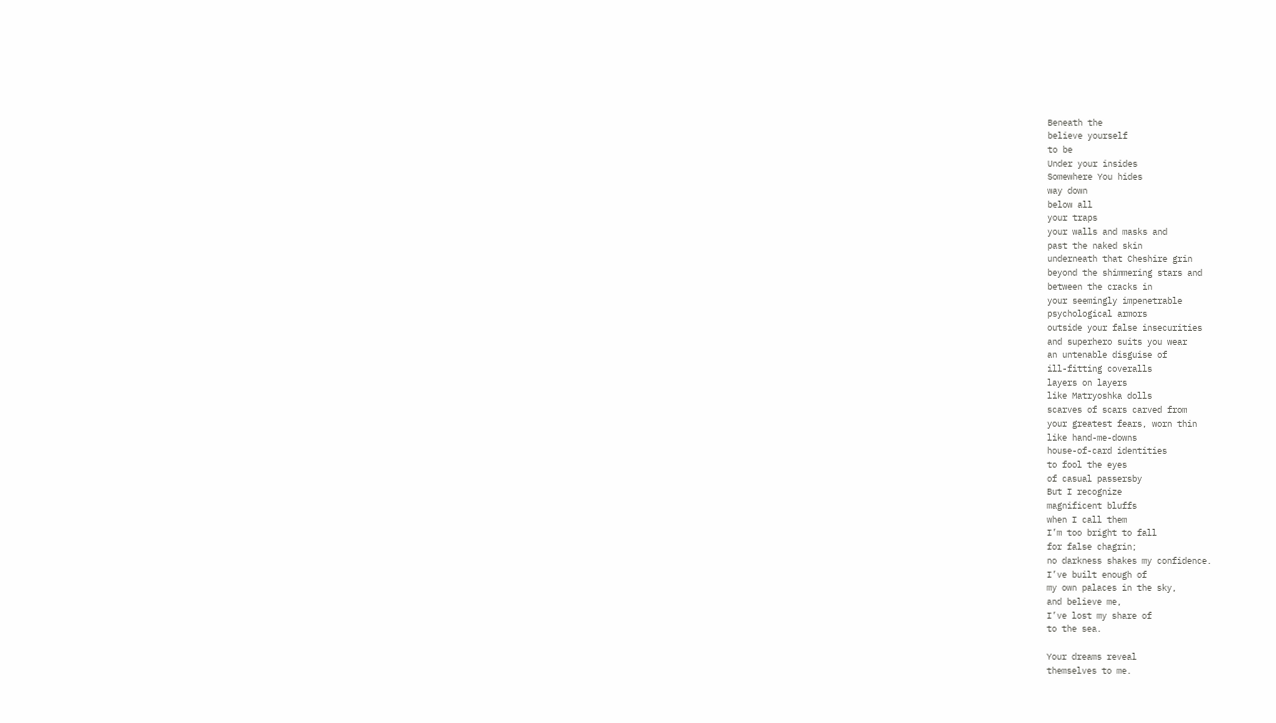Beneath the
believe yourself
to be
Under your insides
Somewhere You hides
way down
below all
your traps
your walls and masks and
past the naked skin
underneath that Cheshire grin
beyond the shimmering stars and
between the cracks in
your seemingly impenetrable
psychological armors
outside your false insecurities
and superhero suits you wear
an untenable disguise of
ill-fitting coveralls
layers on layers
like Matryoshka dolls
scarves of scars carved from
your greatest fears, worn thin
like hand-me-downs
house-of-card identities
to fool the eyes
of casual passersby
But I recognize
magnificent bluffs
when I call them
I’m too bright to fall
for false chagrin;
no darkness shakes my confidence.
I’ve built enough of
my own palaces in the sky,
and believe me,
I’ve lost my share of
to the sea.

Your dreams reveal
themselves to me.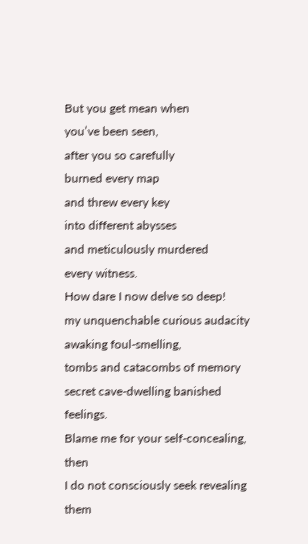But you get mean when
you’ve been seen,
after you so carefully
burned every map
and threw every key
into different abysses
and meticulously murdered
every witness.
How dare I now delve so deep!
my unquenchable curious audacity
awaking foul-smelling,
tombs and catacombs of memory
secret cave-dwelling banished feelings.
Blame me for your self-concealing, then
I do not consciously seek revealing them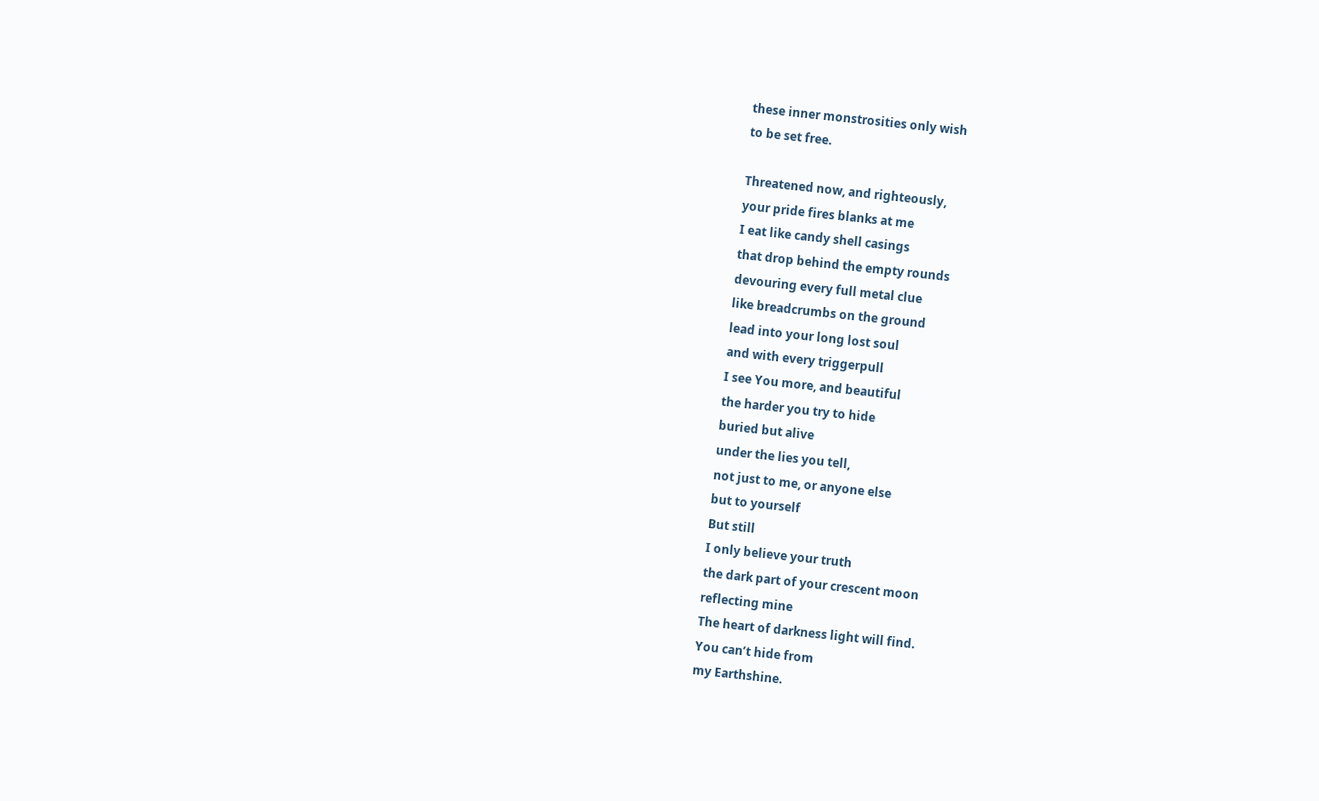these inner monstrosities only wish
to be set free.

Threatened now, and righteously,
your pride fires blanks at me
I eat like candy shell casings
that drop behind the empty rounds
devouring every full metal clue
like breadcrumbs on the ground
lead into your long lost soul
and with every triggerpull
I see You more, and beautiful
the harder you try to hide
buried but alive
under the lies you tell,
not just to me, or anyone else
but to yourself
But still
I only believe your truth
the dark part of your crescent moon
reflecting mine
The heart of darkness light will find.
You can’t hide from
my Earthshine.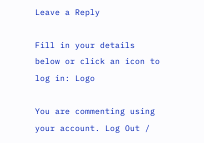Leave a Reply

Fill in your details below or click an icon to log in: Logo

You are commenting using your account. Log Out /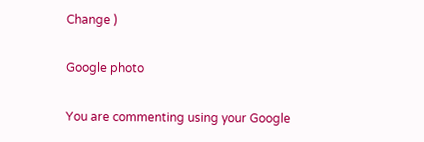Change )

Google photo

You are commenting using your Google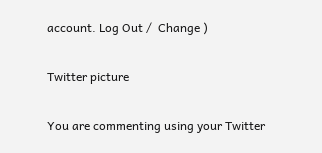account. Log Out /  Change )

Twitter picture

You are commenting using your Twitter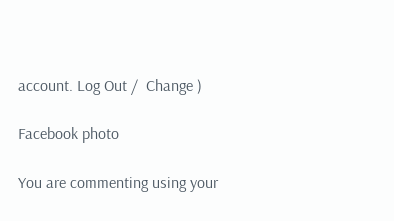account. Log Out /  Change )

Facebook photo

You are commenting using your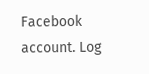Facebook account. Log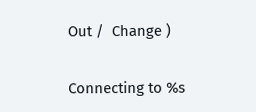Out /  Change )

Connecting to %s